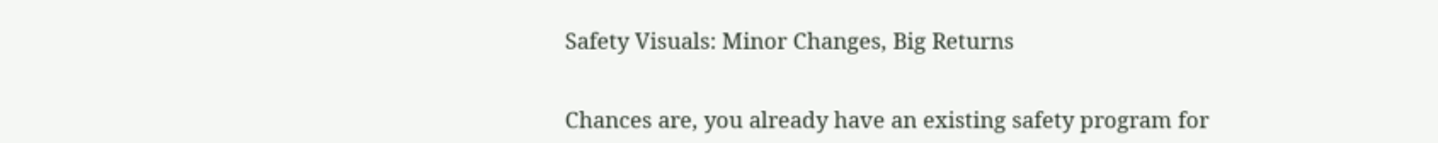Safety Visuals: Minor Changes, Big Returns


Chances are, you already have an existing safety program for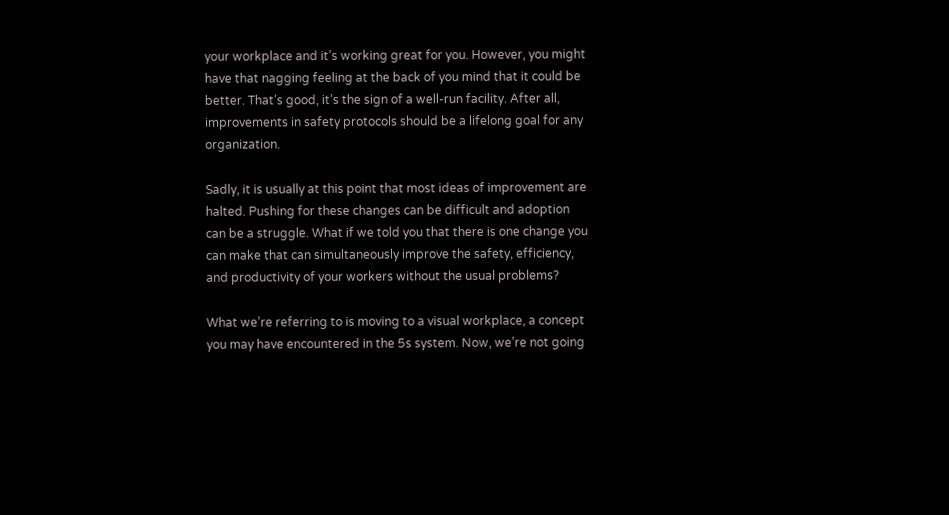your workplace and it’s working great for you. However, you might have that nagging feeling at the back of you mind that it could be better. That’s good, it’s the sign of a well-run facility. After all, improvements in safety protocols should be a lifelong goal for any organization.

Sadly, it is usually at this point that most ideas of improvement are halted. Pushing for these changes can be difficult and adoption can be a struggle. What if we told you that there is one change you can make that can simultaneously improve the safety, efficiency, and productivity of your workers without the usual problems?

What we’re referring to is moving to a visual workplace, a concept you may have encountered in the 5s system. Now, we’re not going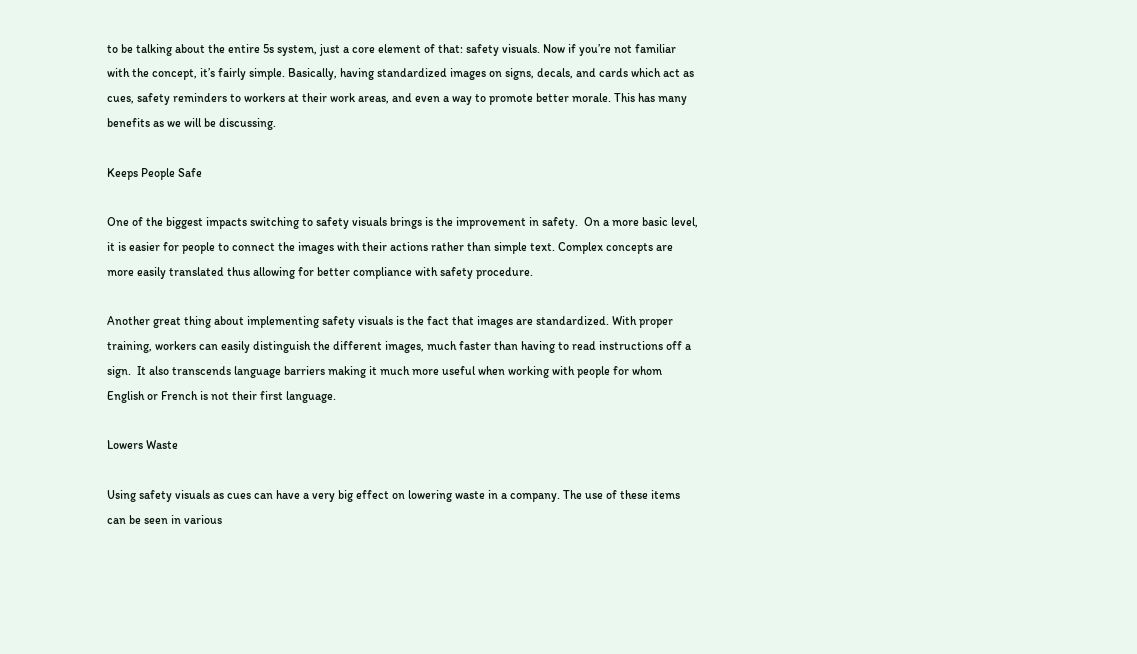to be talking about the entire 5s system, just a core element of that: safety visuals. Now if you’re not familiar with the concept, it’s fairly simple. Basically, having standardized images on signs, decals, and cards which act as cues, safety reminders to workers at their work areas, and even a way to promote better morale. This has many benefits as we will be discussing.

Keeps People Safe

One of the biggest impacts switching to safety visuals brings is the improvement in safety.  On a more basic level, it is easier for people to connect the images with their actions rather than simple text. Complex concepts are more easily translated thus allowing for better compliance with safety procedure.

Another great thing about implementing safety visuals is the fact that images are standardized. With proper training, workers can easily distinguish the different images, much faster than having to read instructions off a sign.  It also transcends language barriers making it much more useful when working with people for whom English or French is not their first language.

Lowers Waste

Using safety visuals as cues can have a very big effect on lowering waste in a company. The use of these items can be seen in various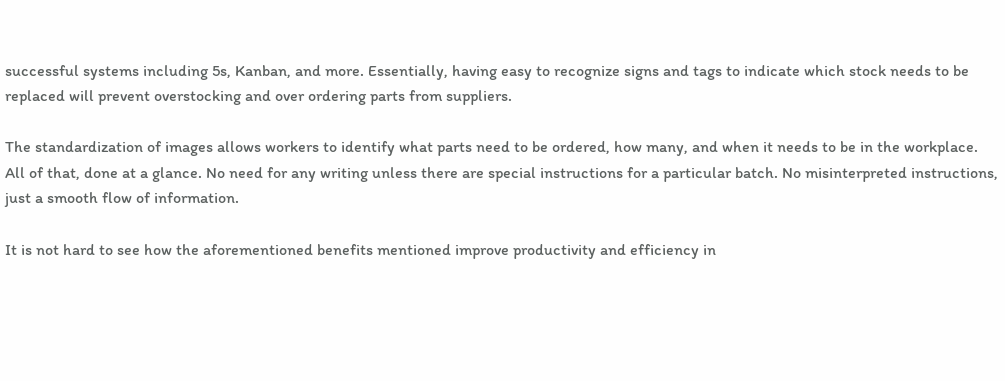successful systems including 5s, Kanban, and more. Essentially, having easy to recognize signs and tags to indicate which stock needs to be replaced will prevent overstocking and over ordering parts from suppliers.

The standardization of images allows workers to identify what parts need to be ordered, how many, and when it needs to be in the workplace. All of that, done at a glance. No need for any writing unless there are special instructions for a particular batch. No misinterpreted instructions, just a smooth flow of information.

It is not hard to see how the aforementioned benefits mentioned improve productivity and efficiency in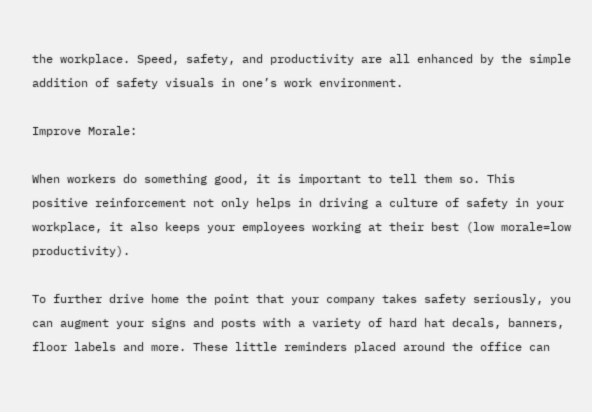the workplace. Speed, safety, and productivity are all enhanced by the simple addition of safety visuals in one’s work environment.

Improve Morale:

When workers do something good, it is important to tell them so. This positive reinforcement not only helps in driving a culture of safety in your workplace, it also keeps your employees working at their best (low morale=low productivity).

To further drive home the point that your company takes safety seriously, you can augment your signs and posts with a variety of hard hat decals, banners, floor labels and more. These little reminders placed around the office can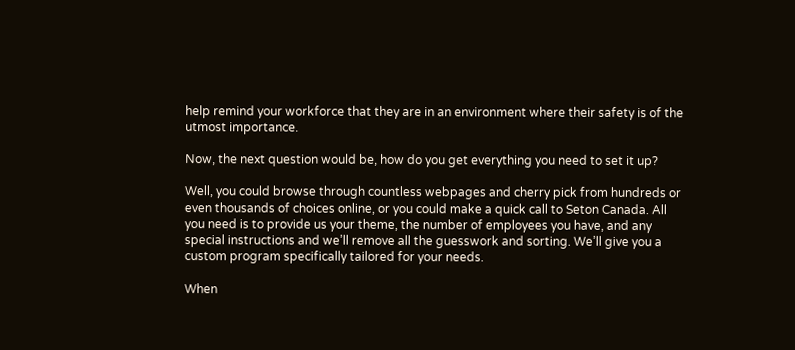help remind your workforce that they are in an environment where their safety is of the utmost importance.

Now, the next question would be, how do you get everything you need to set it up?

Well, you could browse through countless webpages and cherry pick from hundreds or even thousands of choices online, or you could make a quick call to Seton Canada. All you need is to provide us your theme, the number of employees you have, and any special instructions and we’ll remove all the guesswork and sorting. We’ll give you a custom program specifically tailored for your needs.

When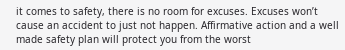it comes to safety, there is no room for excuses. Excuses won’t cause an accident to just not happen. Affirmative action and a well made safety plan will protect you from the worst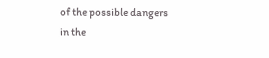of the possible dangers in the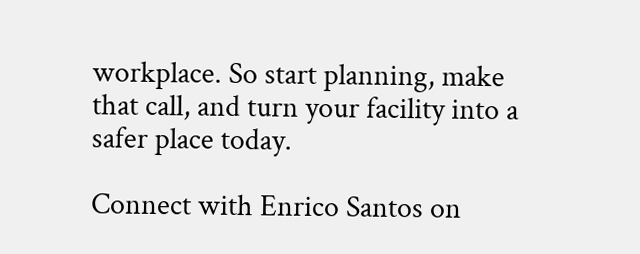workplace. So start planning, make that call, and turn your facility into a safer place today.

Connect with Enrico Santos on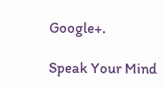Google+.

Speak Your Mind